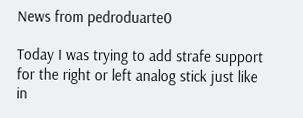News from pedroduarte0

Today I was trying to add strafe support for the right or left analog stick just like in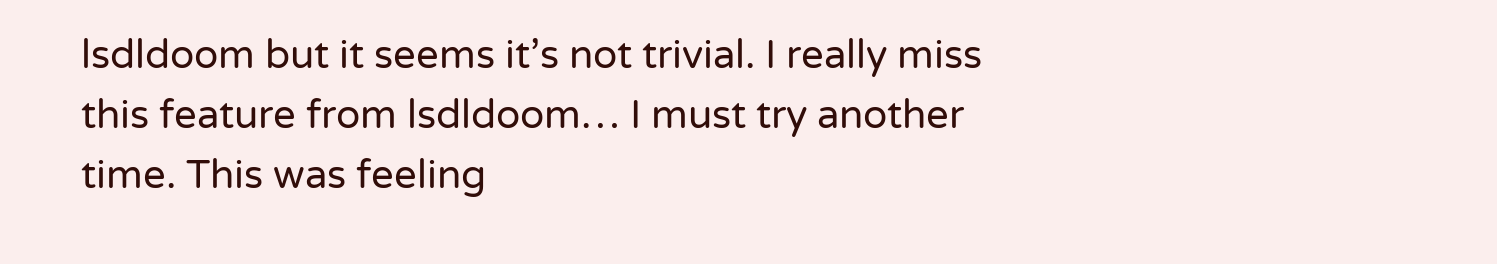lsdldoom but it seems it’s not trivial. I really miss this feature from lsdldoom… I must try another time. This was feeling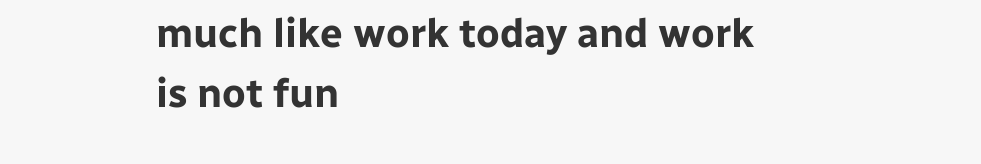much like work today and work is not fun